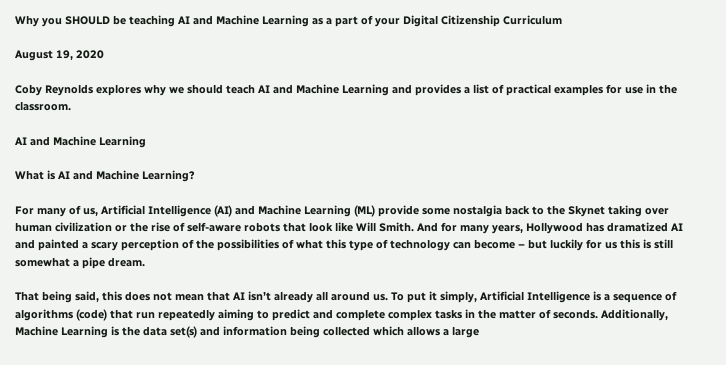Why you SHOULD be teaching AI and Machine Learning as a part of your Digital Citizenship Curriculum

August 19, 2020

Coby Reynolds explores why we should teach AI and Machine Learning and provides a list of practical examples for use in the classroom.

AI and Machine Learning

What is AI and Machine Learning?

For many of us, Artificial Intelligence (AI) and Machine Learning (ML) provide some nostalgia back to the Skynet taking over human civilization or the rise of self-aware robots that look like Will Smith. And for many years, Hollywood has dramatized AI and painted a scary perception of the possibilities of what this type of technology can become – but luckily for us this is still somewhat a pipe dream.

That being said, this does not mean that AI isn’t already all around us. To put it simply, Artificial Intelligence is a sequence of algorithms (code) that run repeatedly aiming to predict and complete complex tasks in the matter of seconds. Additionally, Machine Learning is the data set(s) and information being collected which allows a large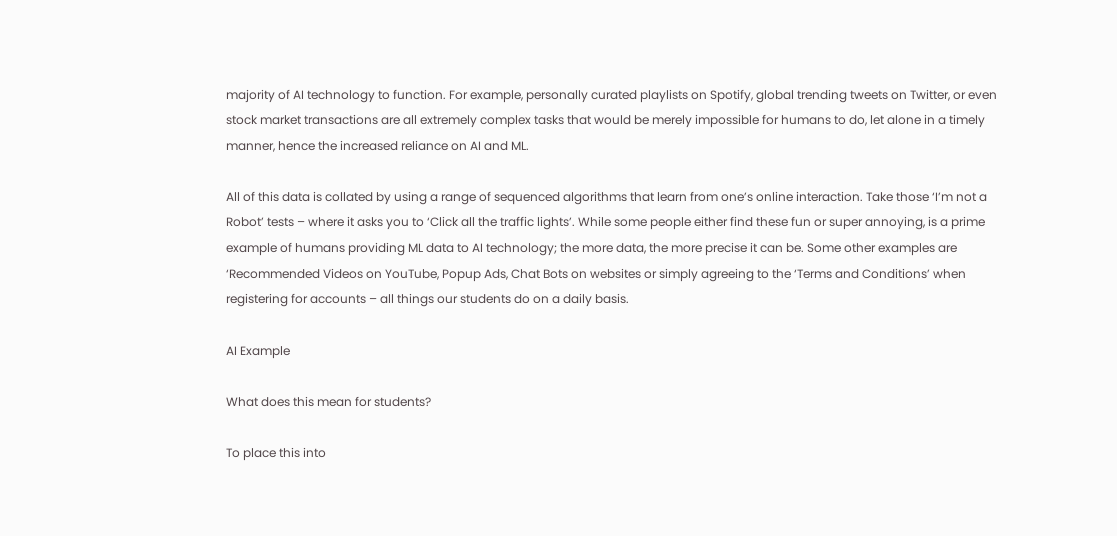majority of AI technology to function. For example, personally curated playlists on Spotify, global trending tweets on Twitter, or even stock market transactions are all extremely complex tasks that would be merely impossible for humans to do, let alone in a timely manner, hence the increased reliance on AI and ML.

All of this data is collated by using a range of sequenced algorithms that learn from one’s online interaction. Take those ‘I’m not a Robot’ tests – where it asks you to ‘Click all the traffic lights’. While some people either find these fun or super annoying, is a prime example of humans providing ML data to AI technology; the more data, the more precise it can be. Some other examples are ‘Recommended Videos on YouTube, Popup Ads, Chat Bots on websites or simply agreeing to the ‘Terms and Conditions’ when registering for accounts – all things our students do on a daily basis.

AI Example

What does this mean for students?

To place this into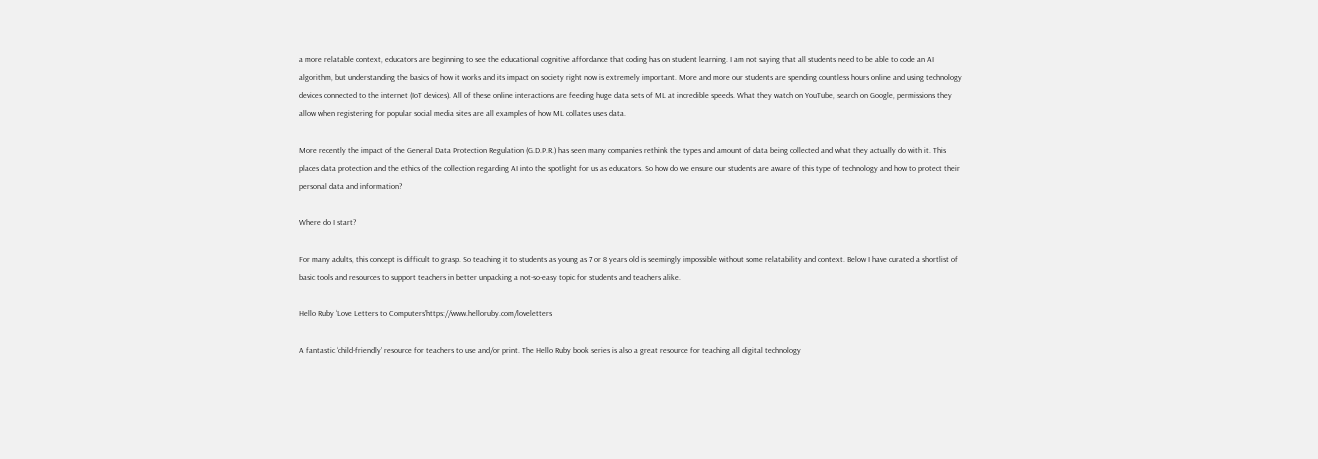a more relatable context, educators are beginning to see the educational cognitive affordance that coding has on student learning. I am not saying that all students need to be able to code an AI algorithm, but understanding the basics of how it works and its impact on society right now is extremely important. More and more our students are spending countless hours online and using technology devices connected to the internet (IoT devices). All of these online interactions are feeding huge data sets of ML at incredible speeds. What they watch on YouTube, search on Google, permissions they allow when registering for popular social media sites are all examples of how ML collates uses data.

More recently the impact of the General Data Protection Regulation (G.D.P.R.) has seen many companies rethink the types and amount of data being collected and what they actually do with it. This places data protection and the ethics of the collection regarding AI into the spotlight for us as educators. So how do we ensure our students are aware of this type of technology and how to protect their personal data and information?

Where do I start?

For many adults, this concept is difficult to grasp. So teaching it to students as young as 7 or 8 years old is seemingly impossible without some relatability and context. Below I have curated a shortlist of basic tools and resources to support teachers in better unpacking a not-so-easy topic for students and teachers alike.

Hello Ruby ‘Love Letters to Computers’https://www.helloruby.com/loveletters

A fantastic ‘child-friendly’ resource for teachers to use and/or print. The Hello Ruby book series is also a great resource for teaching all digital technology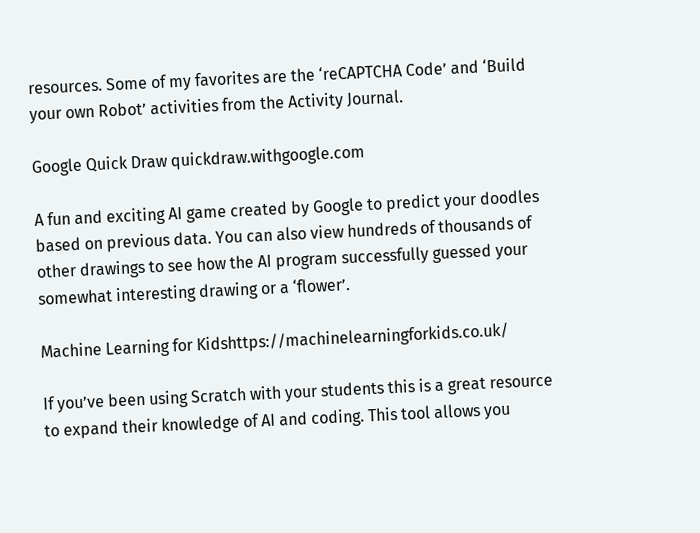resources. Some of my favorites are the ‘reCAPTCHA Code’ and ‘Build your own Robot’ activities from the Activity Journal.

Google Quick Draw quickdraw.withgoogle.com

A fun and exciting AI game created by Google to predict your doodles based on previous data. You can also view hundreds of thousands of other drawings to see how the AI program successfully guessed your somewhat interesting drawing or a ‘flower’.

Machine Learning for Kidshttps://machinelearningforkids.co.uk/

If you’ve been using Scratch with your students this is a great resource to expand their knowledge of AI and coding. This tool allows you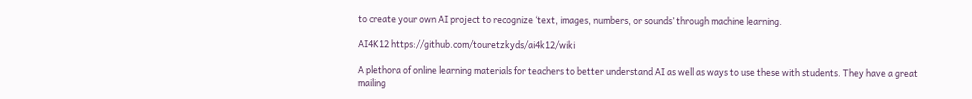to create your own AI project to recognize ‘text, images, numbers, or sounds’ through machine learning.

AI4K12 https://github.com/touretzkyds/ai4k12/wiki

A plethora of online learning materials for teachers to better understand AI as well as ways to use these with students. They have a great mailing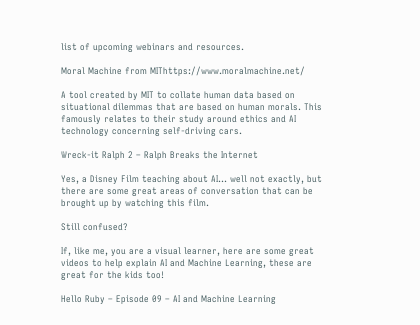list of upcoming webinars and resources.

Moral Machine from MIThttps://www.moralmachine.net/

A tool created by MIT to collate human data based on situational dilemmas that are based on human morals. This famously relates to their study around ethics and AI technology concerning self-driving cars.

Wreck-it Ralph 2 – Ralph Breaks the Internet

Yes, a Disney Film teaching about AI… well not exactly, but there are some great areas of conversation that can be brought up by watching this film.

Still confused?

If, like me, you are a visual learner, here are some great videos to help explain AI and Machine Learning, these are great for the kids too!

Hello Ruby – Episode 09 – AI and Machine Learning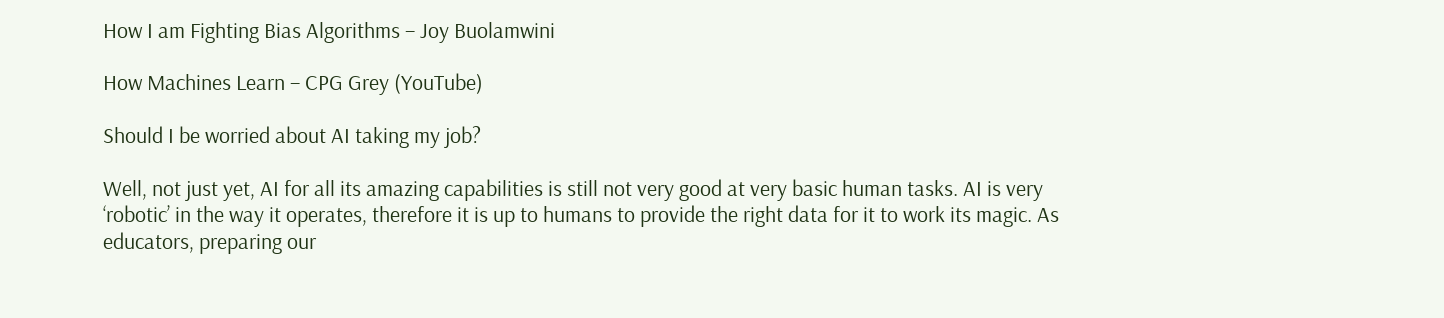How I am Fighting Bias Algorithms – Joy Buolamwini

How Machines Learn – CPG Grey (YouTube)

Should I be worried about AI taking my job?

Well, not just yet, AI for all its amazing capabilities is still not very good at very basic human tasks. AI is very ‘robotic’ in the way it operates, therefore it is up to humans to provide the right data for it to work its magic. As educators, preparing our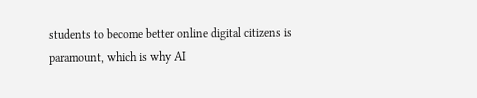students to become better online digital citizens is paramount, which is why AI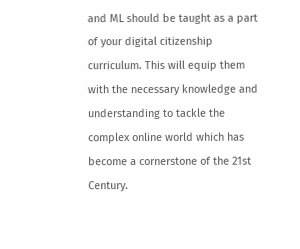and ML should be taught as a part of your digital citizenship curriculum. This will equip them with the necessary knowledge and understanding to tackle the complex online world which has become a cornerstone of the 21st Century.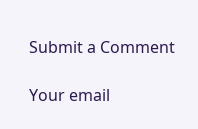Submit a Comment

Your email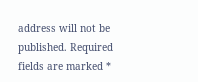address will not be published. Required fields are marked *